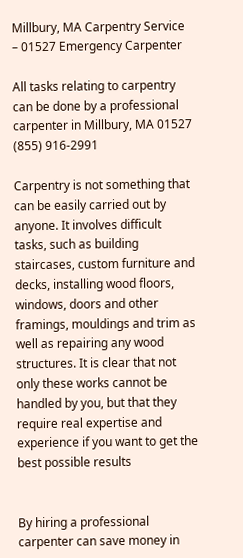Millbury, MA Carpentry Service – 01527 Emergency Carpenter

All tasks relating to carpentry can be done by a professional carpenter in Millbury, MA 01527 (855) 916-2991

Carpentry is not something that can be easily carried out by anyone. It involves difficult tasks, such as building staircases, custom furniture and decks, installing wood floors, windows, doors and other framings, mouldings and trim as well as repairing any wood structures. It is clear that not only these works cannot be handled by you, but that they require real expertise and experience if you want to get the best possible results


By hiring a professional carpenter can save money in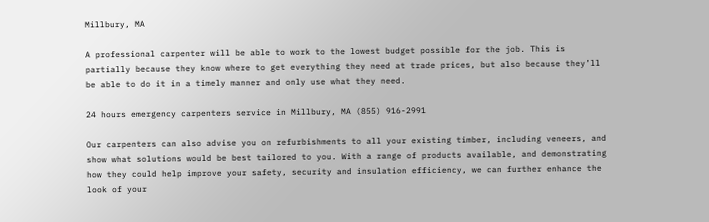Millbury, MA

A professional carpenter will be able to work to the lowest budget possible for the job. This is partially because they know where to get everything they need at trade prices, but also because they’ll be able to do it in a timely manner and only use what they need.

24 hours emergency carpenters service in Millbury, MA (855) 916-2991

Our carpenters can also advise you on refurbishments to all your existing timber, including veneers, and show what solutions would be best tailored to you. With a range of products available, and demonstrating how they could help improve your safety, security and insulation efficiency, we can further enhance the look of your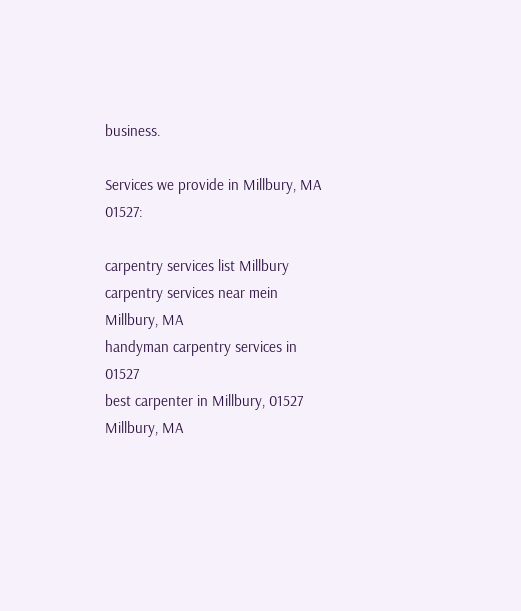business.

Services we provide in Millbury, MA 01527:

carpentry services list Millbury
carpentry services near mein Millbury, MA
handyman carpentry services in 01527
best carpenter in Millbury, 01527
Millbury, MA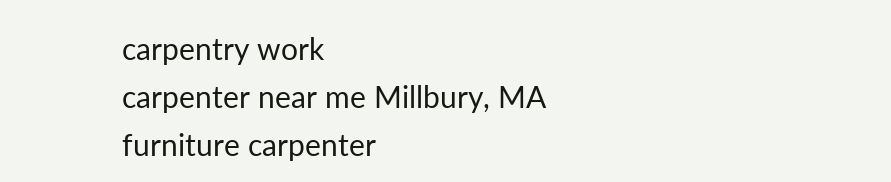carpentry work
carpenter near me Millbury, MA
furniture carpenter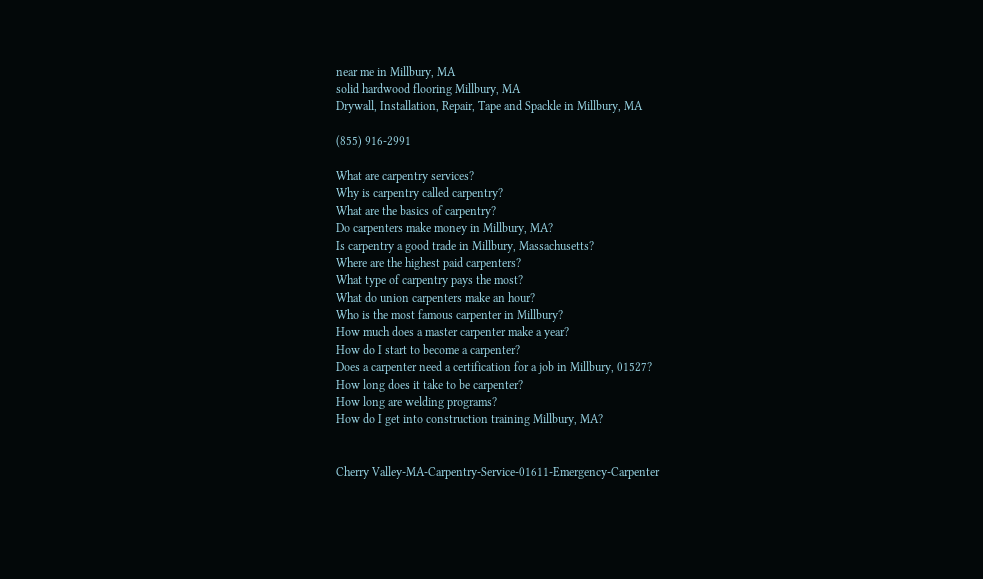near me in Millbury, MA
solid hardwood flooring Millbury, MA
Drywall, Installation, Repair, Tape and Spackle in Millbury, MA

(855) 916-2991

What are carpentry services?
Why is carpentry called carpentry?
What are the basics of carpentry?
Do carpenters make money in Millbury, MA?
Is carpentry a good trade in Millbury, Massachusetts?
Where are the highest paid carpenters?
What type of carpentry pays the most?
What do union carpenters make an hour?
Who is the most famous carpenter in Millbury?
How much does a master carpenter make a year?
How do I start to become a carpenter?
Does a carpenter need a certification for a job in Millbury, 01527?
How long does it take to be carpenter?
How long are welding programs?
How do I get into construction training Millbury, MA?


Cherry Valley-MA-Carpentry-Service-01611-Emergency-Carpenter